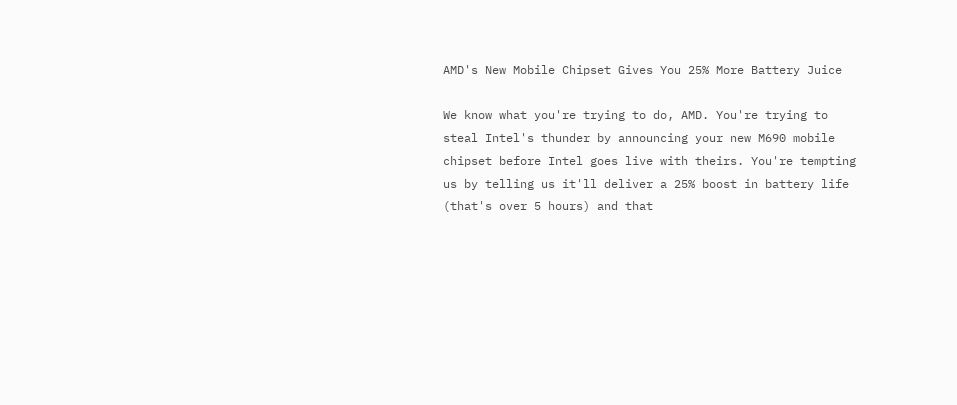AMD's New Mobile Chipset Gives You 25% More Battery Juice

We know what you're trying to do, AMD. You're trying to steal Intel's thunder by announcing your new M690 mobile chipset before Intel goes live with theirs. You're tempting us by telling us it'll deliver a 25% boost in battery life (that's over 5 hours) and that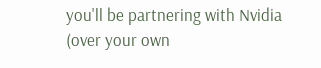you'll be partnering with Nvidia (over your own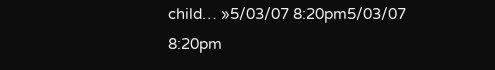child… »5/03/07 8:20pm5/03/07 8:20pm